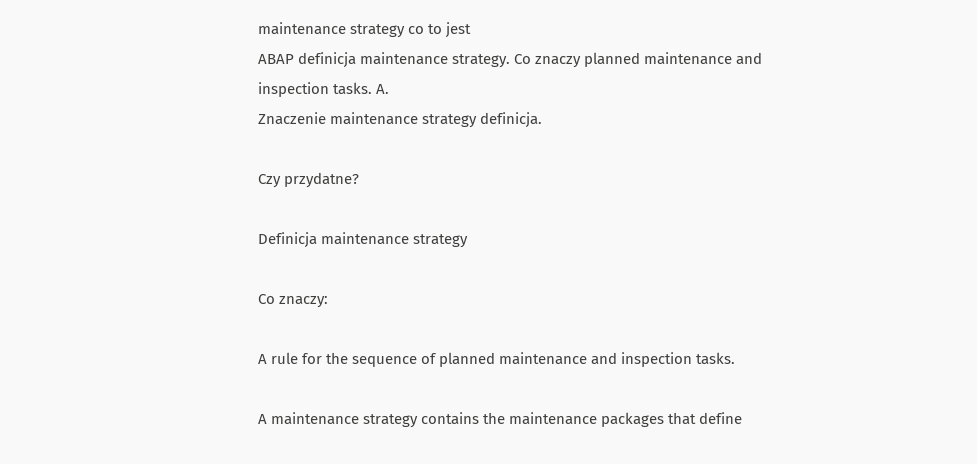maintenance strategy co to jest
ABAP definicja maintenance strategy. Co znaczy planned maintenance and inspection tasks. A.
Znaczenie maintenance strategy definicja.

Czy przydatne?

Definicja maintenance strategy

Co znaczy:

A rule for the sequence of planned maintenance and inspection tasks.

A maintenance strategy contains the maintenance packages that define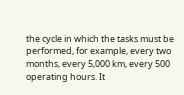the cycle in which the tasks must be performed, for example, every two months, every 5,000 km, every 500 operating hours. It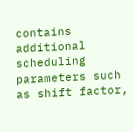contains additional scheduling parameters such as shift factor,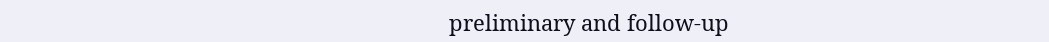preliminary and follow-up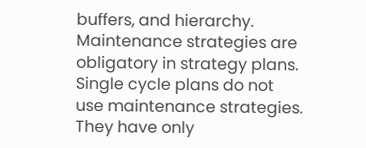buffers, and hierarchy. Maintenance strategies are obligatory in strategy plans. Single cycle plans do not use maintenance strategies. They have only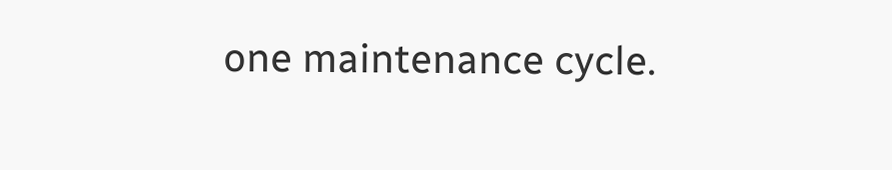one maintenance cycle.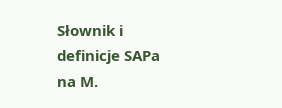Słownik i definicje SAPa na M.